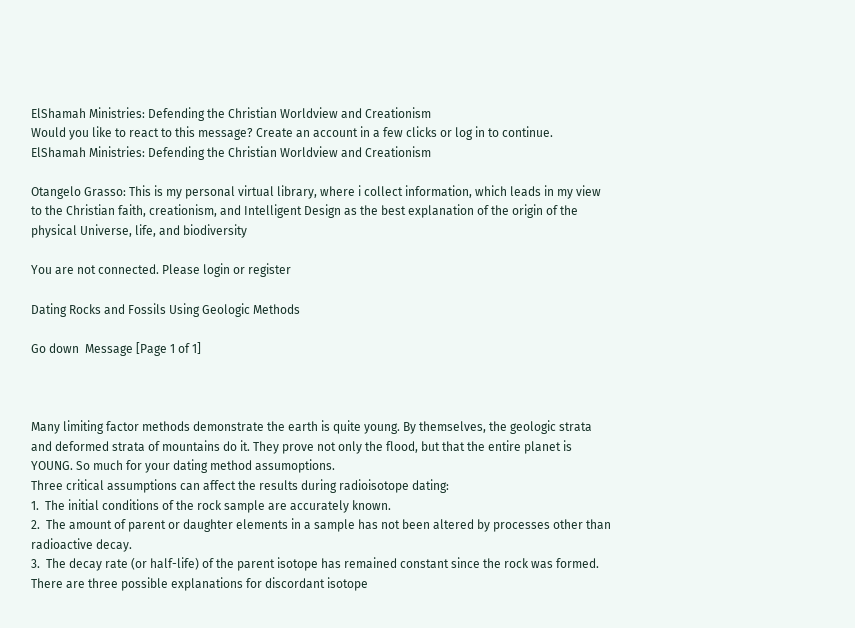ElShamah Ministries: Defending the Christian Worldview and Creationism
Would you like to react to this message? Create an account in a few clicks or log in to continue.
ElShamah Ministries: Defending the Christian Worldview and Creationism

Otangelo Grasso: This is my personal virtual library, where i collect information, which leads in my view to the Christian faith, creationism, and Intelligent Design as the best explanation of the origin of the physical Universe, life, and biodiversity

You are not connected. Please login or register

Dating Rocks and Fossils Using Geologic Methods

Go down  Message [Page 1 of 1]



Many limiting factor methods demonstrate the earth is quite young. By themselves, the geologic strata and deformed strata of mountains do it. They prove not only the flood, but that the entire planet is YOUNG. So much for your dating method assumoptions.
Three critical assumptions can affect the results during radioisotope dating:
1.  The initial conditions of the rock sample are accurately known.
2.  The amount of parent or daughter elements in a sample has not been altered by processes other than radioactive decay.
3.  The decay rate (or half-life) of the parent isotope has remained constant since the rock was formed.
There are three possible explanations for discordant isotope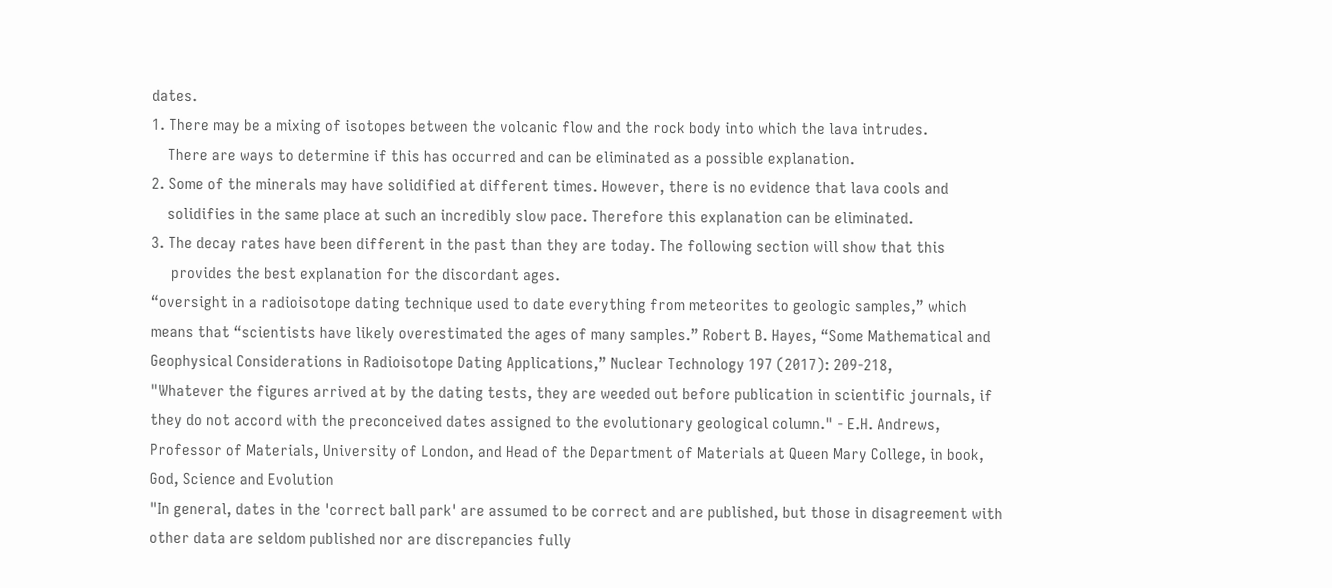dates.
1. There may be a mixing of isotopes between the volcanic flow and the rock body into which the lava intrudes.
    There are ways to determine if this has occurred and can be eliminated as a possible explanation.
2. Some of the minerals may have solidified at different times. However, there is no evidence that lava cools and
    solidifies in the same place at such an incredibly slow pace. Therefore this explanation can be eliminated.
3. The decay rates have been different in the past than they are today. The following section will show that this
     provides the best explanation for the discordant ages.
“oversight in a radioisotope dating technique used to date everything from meteorites to geologic samples,” which means that “scientists have likely overestimated the ages of many samples.” Robert B. Hayes, “Some Mathematical and Geophysical Considerations in Radioisotope Dating Applications,” Nuclear Technology 197 (2017): 209-218,
"Whatever the figures arrived at by the dating tests, they are weeded out before publication in scientific journals, if they do not accord with the preconceived dates assigned to the evolutionary geological column." - E.H. Andrews, Professor of Materials, University of London, and Head of the Department of Materials at Queen Mary College, in book, God, Science and Evolution
"In general, dates in the 'correct ball park' are assumed to be correct and are published, but those in disagreement with other data are seldom published nor are discrepancies fully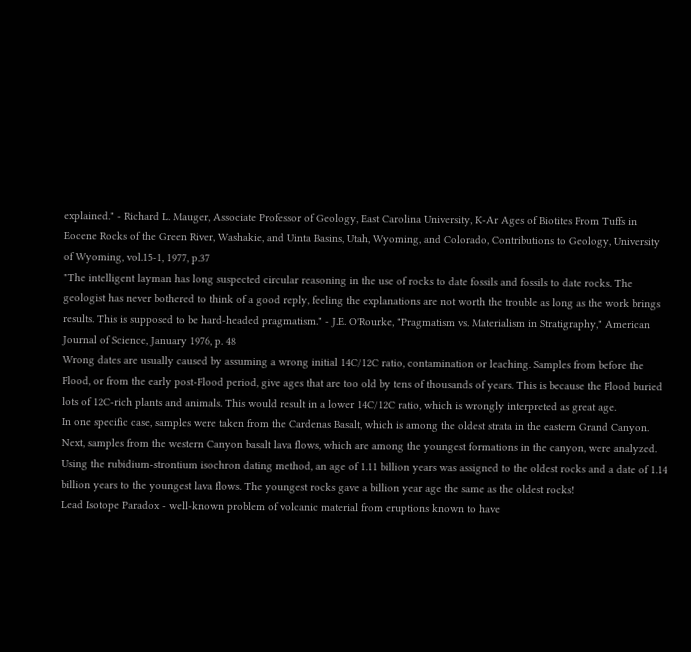explained." - Richard L. Mauger, Associate Professor of Geology, East Carolina University, K-Ar Ages of Biotites From Tuffs in Eocene Rocks of the Green River, Washakie, and Uinta Basins, Utah, Wyoming, and Colorado, Contributions to Geology, University of Wyoming, vol.15-1, 1977, p.37
"The intelligent layman has long suspected circular reasoning in the use of rocks to date fossils and fossils to date rocks. The geologist has never bothered to think of a good reply, feeling the explanations are not worth the trouble as long as the work brings results. This is supposed to be hard-headed pragmatism." - J.E. O'Rourke, "Pragmatism vs. Materialism in Stratigraphy," American Journal of Science, January 1976, p. 48
Wrong dates are usually caused by assuming a wrong initial 14C/12C ratio, contamination or leaching. Samples from before the Flood, or from the early post-Flood period, give ages that are too old by tens of thousands of years. This is because the Flood buried lots of 12C-rich plants and animals. This would result in a lower 14C/12C ratio, which is wrongly interpreted as great age.
In one specific case, samples were taken from the Cardenas Basalt, which is among the oldest strata in the eastern Grand Canyon. Next, samples from the western Canyon basalt lava flows, which are among the youngest formations in the canyon, were analyzed. Using the rubidium-strontium isochron dating method, an age of 1.11 billion years was assigned to the oldest rocks and a date of 1.14 billion years to the youngest lava flows. The youngest rocks gave a billion year age the same as the oldest rocks!
Lead Isotope Paradox - well-known problem of volcanic material from eruptions known to have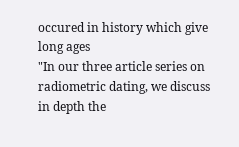occured in history which give long ages
"In our three article series on radiometric dating, we discuss in depth the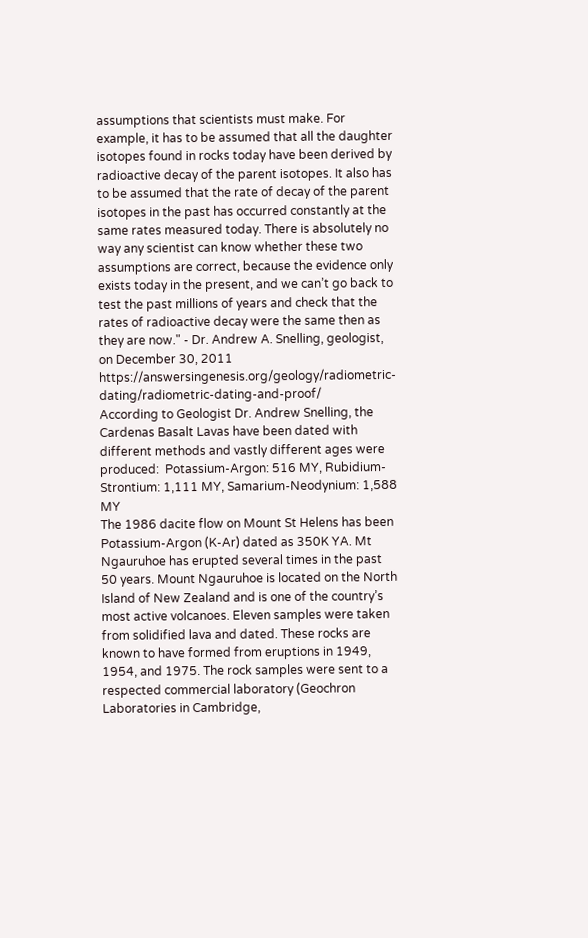assumptions that scientists must make. For example, it has to be assumed that all the daughter isotopes found in rocks today have been derived by radioactive decay of the parent isotopes. It also has to be assumed that the rate of decay of the parent isotopes in the past has occurred constantly at the same rates measured today. There is absolutely no way any scientist can know whether these two assumptions are correct, because the evidence only exists today in the present, and we can’t go back to test the past millions of years and check that the rates of radioactive decay were the same then as they are now." - Dr. Andrew A. Snelling, geologist, on December 30, 2011   https://answersingenesis.org/geology/radiometric-dating/radiometric-dating-and-proof/
According to Geologist Dr. Andrew Snelling, the Cardenas Basalt Lavas have been dated with different methods and vastly different ages were produced:  Potassium-Argon: 516 MY, Rubidium-Strontium: 1,111 MY, Samarium-Neodynium: 1,588 MY
The 1986 dacite flow on Mount St Helens has been Potassium-Argon (K-Ar) dated as 350K YA. Mt Ngauruhoe has erupted several times in the past 50 years. Mount Ngauruhoe is located on the North Island of New Zealand and is one of the country’s most active volcanoes. Eleven samples were taken from solidified lava and dated. These rocks are known to have formed from eruptions in 1949, 1954, and 1975. The rock samples were sent to a respected commercial laboratory (Geochron Laboratories in Cambridge,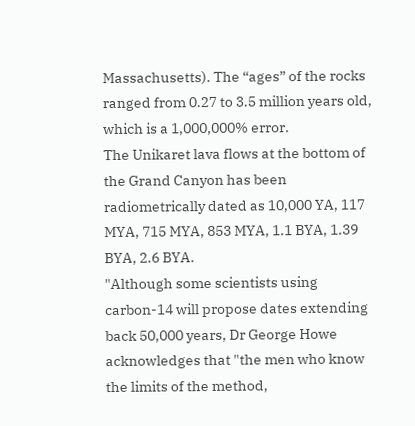Massachusetts). The “ages” of the rocks ranged from 0.27 to 3.5 million years old, which is a 1,000,000% error.
The Unikaret lava flows at the bottom of the Grand Canyon has been radiometrically dated as 10,000 YA, 117 MYA, 715 MYA, 853 MYA, 1.1 BYA, 1.39 BYA, 2.6 BYA.
"Although some scientists using carbon-14 will propose dates extending back 50,000 years, Dr George Howe acknowledges that "the men who know the limits of the method,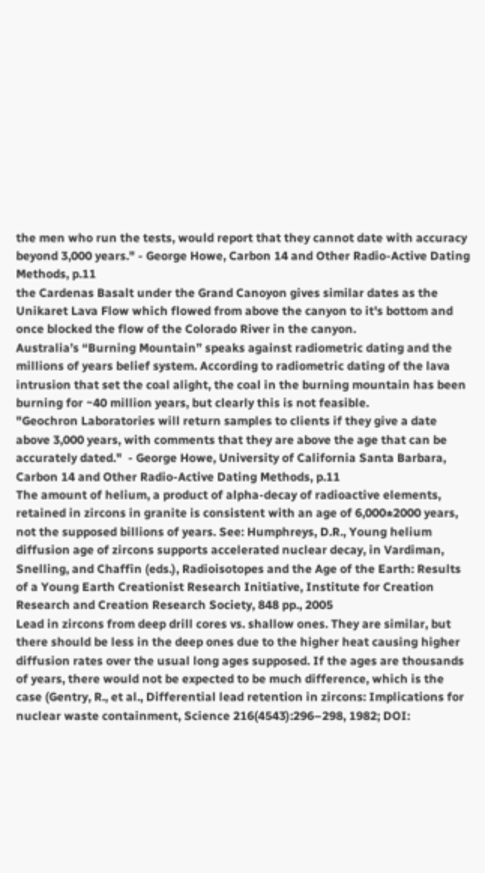the men who run the tests, would report that they cannot date with accuracy beyond 3,000 years." - George Howe, Carbon 14 and Other Radio-Active Dating Methods, p.11
the Cardenas Basalt under the Grand Canoyon gives similar dates as the Unikaret Lava Flow which flowed from above the canyon to it's bottom and once blocked the flow of the Colorado River in the canyon.
Australia’s “Burning Mountain” speaks against radiometric dating and the millions of years belief system. According to radiometric dating of the lava intrusion that set the coal alight, the coal in the burning mountain has been burning for ~40 million years, but clearly this is not feasible.
"Geochron Laboratories will return samples to clients if they give a date above 3,000 years, with comments that they are above the age that can be accurately dated."  - George Howe, University of California Santa Barbara, Carbon 14 and Other Radio-Active Dating Methods, p.11
The amount of helium, a product of alpha-decay of radioactive elements, retained in zircons in granite is consistent with an age of 6,000±2000 years, not the supposed billions of years. See: Humphreys, D.R., Young helium diffusion age of zircons supports accelerated nuclear decay, in Vardiman, Snelling, and Chaffin (eds.), Radioisotopes and the Age of the Earth: Results of a Young Earth Creationist Research Initiative, Institute for Creation Research and Creation Research Society, 848 pp., 2005
Lead in zircons from deep drill cores vs. shallow ones. They are similar, but there should be less in the deep ones due to the higher heat causing higher diffusion rates over the usual long ages supposed. If the ages are thousands of years, there would not be expected to be much difference, which is the case (Gentry, R., et al., Differential lead retention in zircons: Implications for nuclear waste containment, Science 216(4543):296–298, 1982; DOI: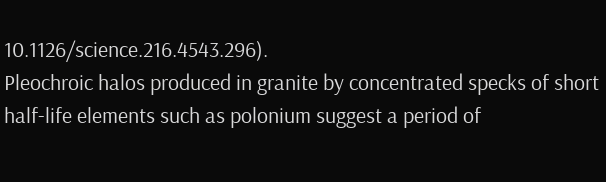10.1126/science.216.4543.296).
Pleochroic halos produced in granite by concentrated specks of short half-life elements such as polonium suggest a period of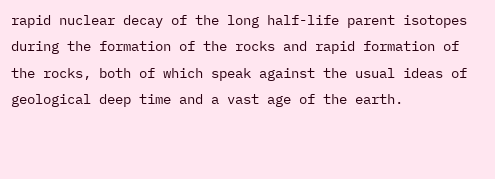rapid nuclear decay of the long half-life parent isotopes during the formation of the rocks and rapid formation of the rocks, both of which speak against the usual ideas of geological deep time and a vast age of the earth.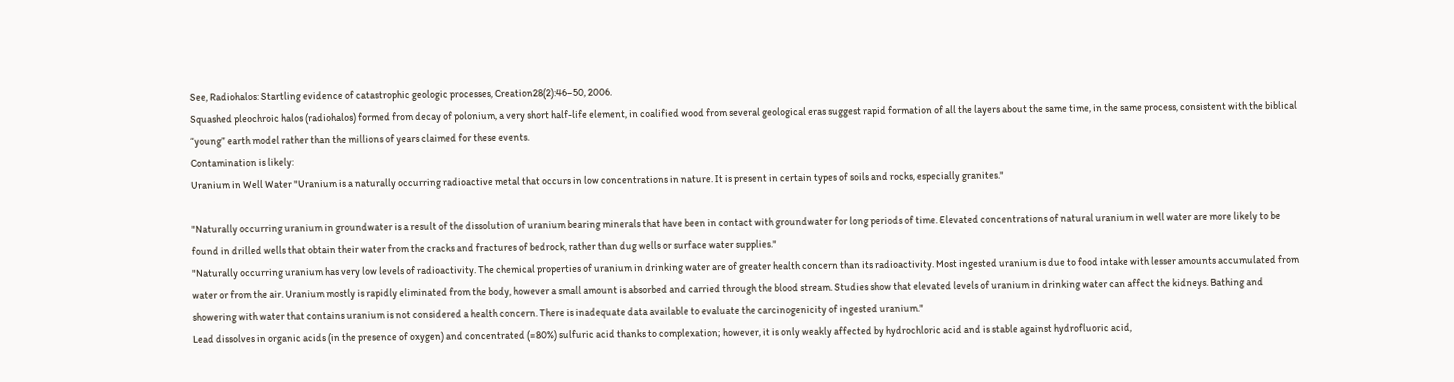See, Radiohalos: Startling evidence of catastrophic geologic processes, Creation28(2):46–50, 2006.
Squashed pleochroic halos (radiohalos) formed from decay of polonium, a very short half-life element, in coalified wood from several geological eras suggest rapid formation of all the layers about the same time, in the same process, consistent with the biblical “young” earth model rather than the millions of years claimed for these events.
Contamination is likely:
Uranium in Well Water "Uranium is a naturally occurring radioactive metal that occurs in low concentrations in nature. It is present in certain types of soils and rocks, especially granites."

"Naturally occurring uranium in groundwater is a result of the dissolution of uranium bearing minerals that have been in contact with groundwater for long periods of time. Elevated concentrations of natural uranium in well water are more likely to be found in drilled wells that obtain their water from the cracks and fractures of bedrock, rather than dug wells or surface water supplies."
"Naturally occurring uranium has very low levels of radioactivity. The chemical properties of uranium in drinking water are of greater health concern than its radioactivity. Most ingested uranium is due to food intake with lesser amounts accumulated from water or from the air. Uranium mostly is rapidly eliminated from the body, however a small amount is absorbed and carried through the blood stream. Studies show that elevated levels of uranium in drinking water can affect the kidneys. Bathing and showering with water that contains uranium is not considered a health concern. There is inadequate data available to evaluate the carcinogenicity of ingested uranium."
Lead dissolves in organic acids (in the presence of oxygen) and concentrated (=80%) sulfuric acid thanks to complexation; however, it is only weakly affected by hydrochloric acid and is stable against hydrofluoric acid,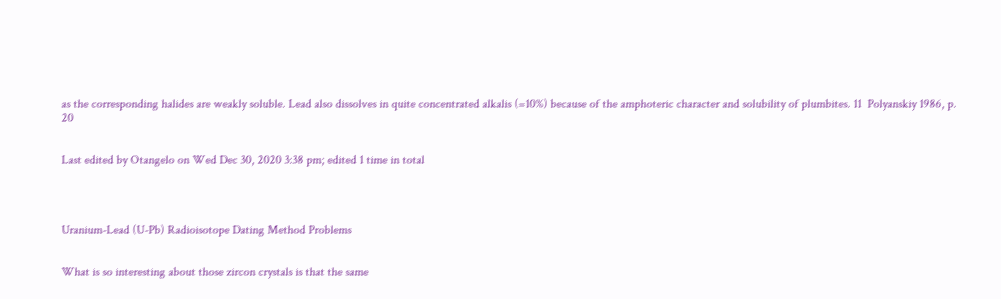as the corresponding halides are weakly soluble. Lead also dissolves in quite concentrated alkalis (=10%) because of the amphoteric character and solubility of plumbites. 11  Polyanskiy 1986, p. 20


Last edited by Otangelo on Wed Dec 30, 2020 3:38 pm; edited 1 time in total




Uranium-Lead (U-Pb) Radioisotope Dating Method Problems


What is so interesting about those zircon crystals is that the same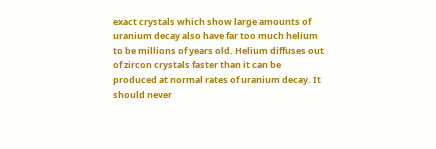exact crystals which show large amounts of uranium decay also have far too much helium to be millions of years old. Helium diffuses out of zircon crystals faster than it can be produced at normal rates of uranium decay. It should never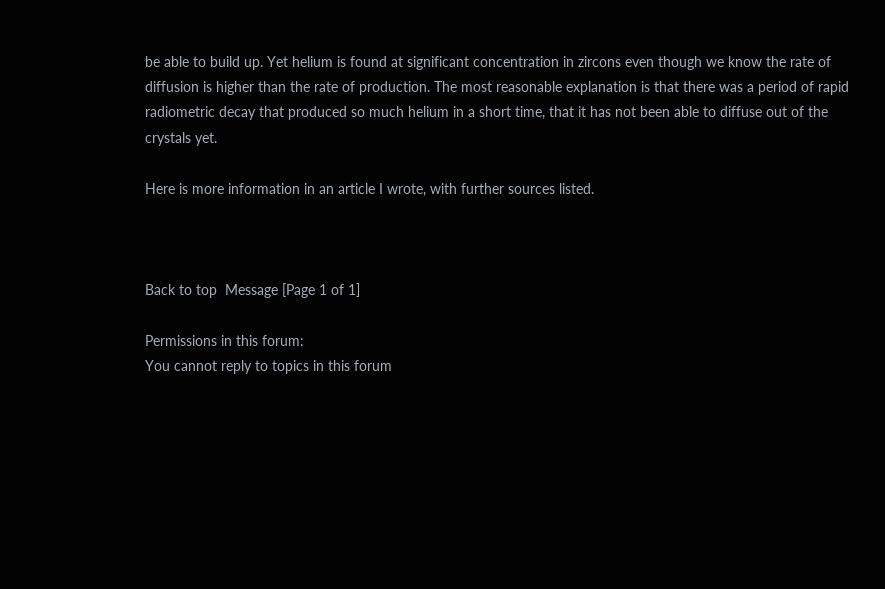be able to build up. Yet helium is found at significant concentration in zircons even though we know the rate of diffusion is higher than the rate of production. The most reasonable explanation is that there was a period of rapid radiometric decay that produced so much helium in a short time, that it has not been able to diffuse out of the crystals yet.

Here is more information in an article I wrote, with further sources listed.



Back to top  Message [Page 1 of 1]

Permissions in this forum:
You cannot reply to topics in this forum